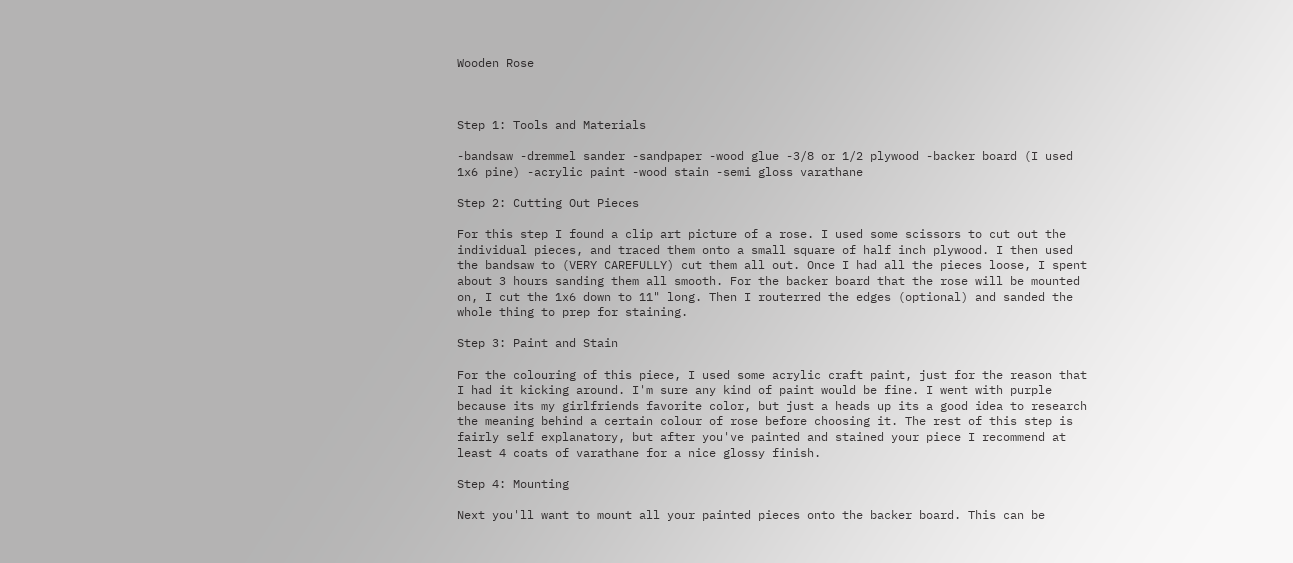Wooden Rose



Step 1: Tools and Materials

-bandsaw -dremmel sander -sandpaper -wood glue -3/8 or 1/2 plywood -backer board (I used 1x6 pine) -acrylic paint -wood stain -semi gloss varathane

Step 2: Cutting Out Pieces

For this step I found a clip art picture of a rose. I used some scissors to cut out the individual pieces, and traced them onto a small square of half inch plywood. I then used the bandsaw to (VERY CAREFULLY) cut them all out. Once I had all the pieces loose, I spent about 3 hours sanding them all smooth. For the backer board that the rose will be mounted on, I cut the 1x6 down to 11" long. Then I routerred the edges (optional) and sanded the whole thing to prep for staining.

Step 3: Paint and Stain

For the colouring of this piece, I used some acrylic craft paint, just for the reason that I had it kicking around. I'm sure any kind of paint would be fine. I went with purple because its my girlfriends favorite color, but just a heads up its a good idea to research the meaning behind a certain colour of rose before choosing it. The rest of this step is fairly self explanatory, but after you've painted and stained your piece I recommend at least 4 coats of varathane for a nice glossy finish.

Step 4: Mounting

Next you'll want to mount all your painted pieces onto the backer board. This can be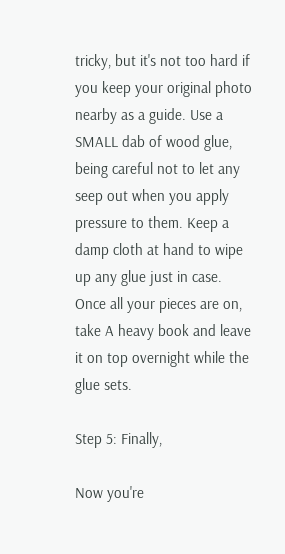tricky, but it's not too hard if you keep your original photo nearby as a guide. Use a SMALL dab of wood glue, being careful not to let any seep out when you apply pressure to them. Keep a damp cloth at hand to wipe up any glue just in case. Once all your pieces are on, take A heavy book and leave it on top overnight while the glue sets.

Step 5: Finally,

Now you're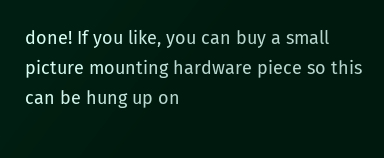done! If you like, you can buy a small picture mounting hardware piece so this can be hung up on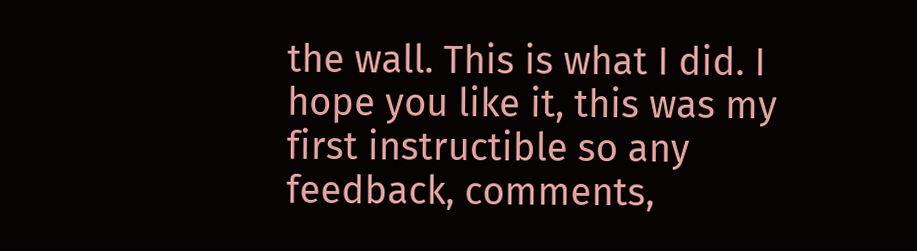the wall. This is what I did. I hope you like it, this was my first instructible so any feedback, comments,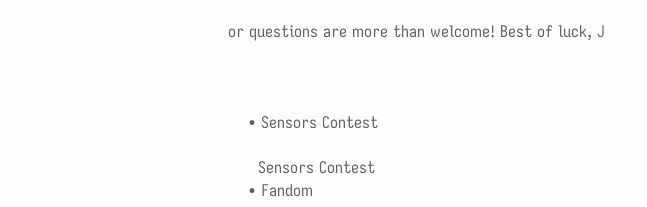or questions are more than welcome! Best of luck, J



    • Sensors Contest

      Sensors Contest
    • Fandom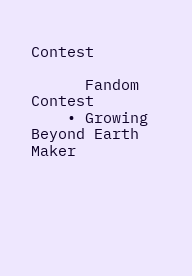Contest

      Fandom Contest
    • Growing Beyond Earth Maker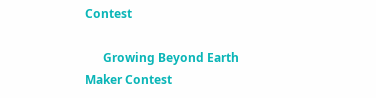Contest

      Growing Beyond Earth Maker Contest